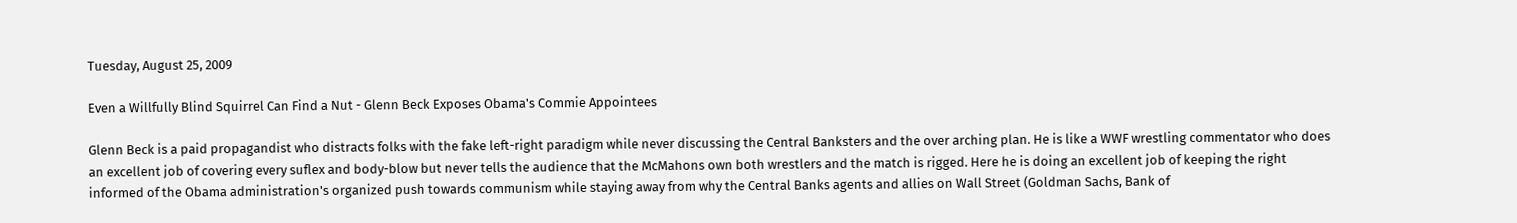Tuesday, August 25, 2009

Even a Willfully Blind Squirrel Can Find a Nut - Glenn Beck Exposes Obama's Commie Appointees

Glenn Beck is a paid propagandist who distracts folks with the fake left-right paradigm while never discussing the Central Banksters and the over arching plan. He is like a WWF wrestling commentator who does an excellent job of covering every suflex and body-blow but never tells the audience that the McMahons own both wrestlers and the match is rigged. Here he is doing an excellent job of keeping the right informed of the Obama administration's organized push towards communism while staying away from why the Central Banks agents and allies on Wall Street (Goldman Sachs, Bank of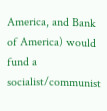America, and Bank of America) would fund a socialist/communist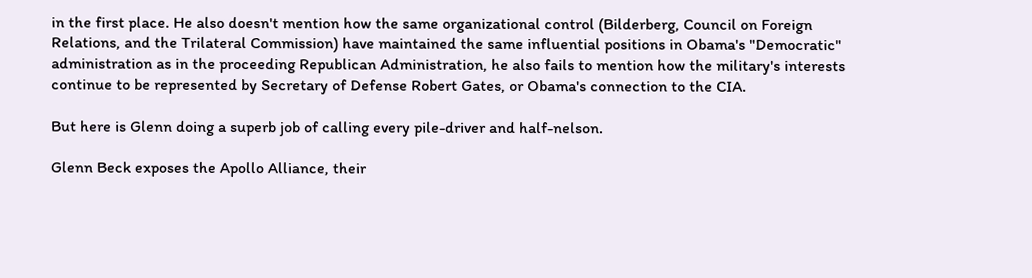in the first place. He also doesn't mention how the same organizational control (Bilderberg, Council on Foreign Relations, and the Trilateral Commission) have maintained the same influential positions in Obama's "Democratic" administration as in the proceeding Republican Administration, he also fails to mention how the military's interests continue to be represented by Secretary of Defense Robert Gates, or Obama's connection to the CIA.

But here is Glenn doing a superb job of calling every pile-driver and half-nelson.

Glenn Beck exposes the Apollo Alliance, their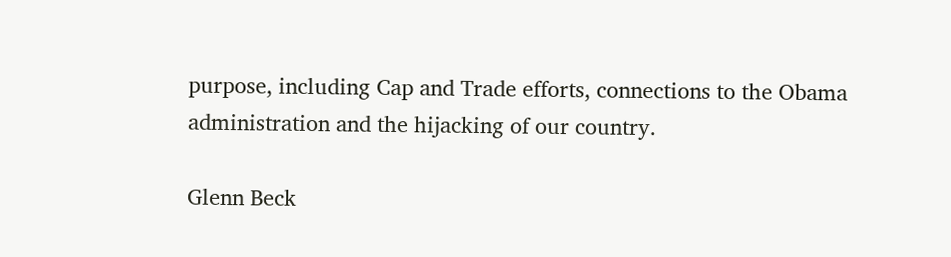purpose, including Cap and Trade efforts, connections to the Obama administration and the hijacking of our country.

Glenn Beck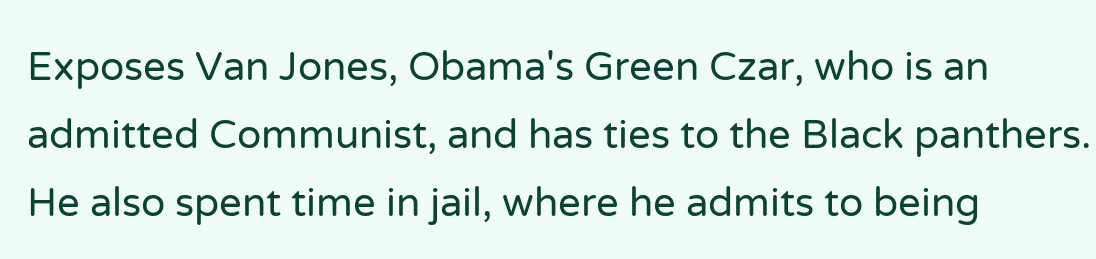Exposes Van Jones, Obama's Green Czar, who is an admitted Communist, and has ties to the Black panthers. He also spent time in jail, where he admits to being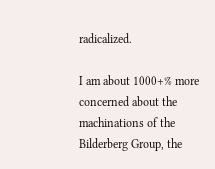radicalized.

I am about 1000+% more concerned about the machinations of the Bilderberg Group, the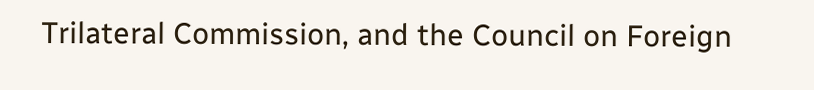Trilateral Commission, and the Council on Foreign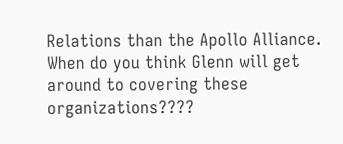Relations than the Apollo Alliance. When do you think Glenn will get around to covering these organizations????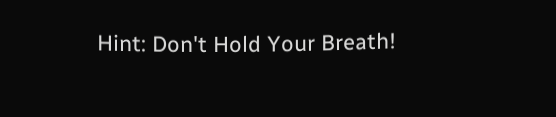Hint: Don't Hold Your Breath!